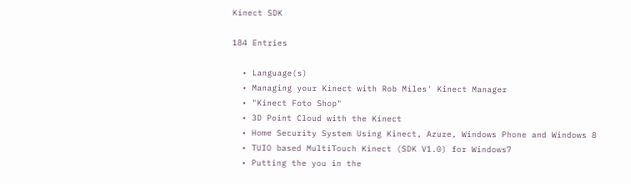Kinect SDK

184 Entries

  • Language(s)
  • Managing your Kinect with Rob Miles' Kinect Manager
  • "Kinect Foto Shop"
  • 3D Point Cloud with the Kinect
  • Home Security System Using Kinect, Azure, Windows Phone and Windows 8
  • TUIO based MultiTouch Kinect (SDK V1.0) for Windows7
  • Putting the you in the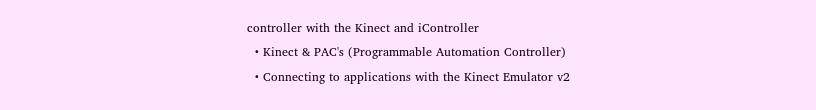controller with the Kinect and iController
  • Kinect & PAC's (Programmable Automation Controller)
  • Connecting to applications with the Kinect Emulator v2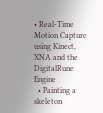• Real-Time Motion Capture using Kinect, XNA and the DigitalRune Engine
  • Painting a skeleton